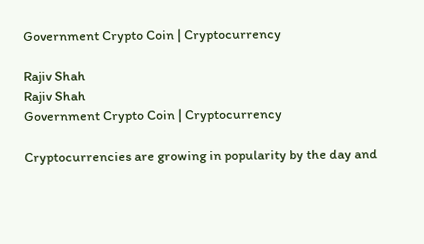Government Crypto Coin | Cryptocurrency

Rajiv Shah
Rajiv Shah
Government Crypto Coin | Cryptocurrency

Cryptocurrencies are growing in popularity by the day and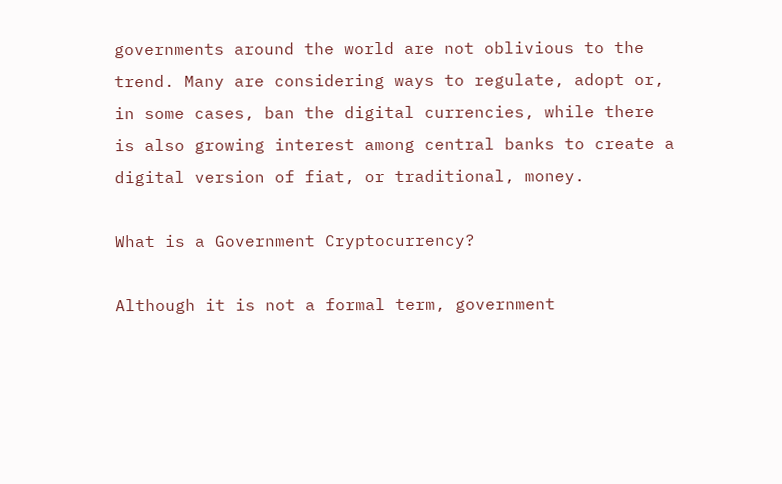governments around the world are not oblivious to the trend. Many are considering ways to regulate, adopt or, in some cases, ban the digital currencies, while there is also growing interest among central banks to create a digital version of fiat, or traditional, money.

What is a Government Cryptocurrency?

Although it is not a formal term, government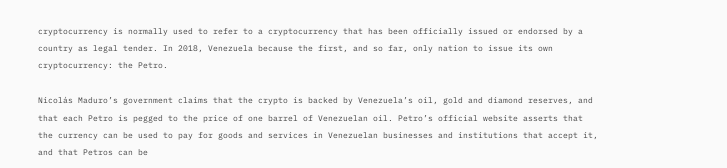cryptocurrency is normally used to refer to a cryptocurrency that has been officially issued or endorsed by a country as legal tender. In 2018, Venezuela because the first, and so far, only nation to issue its own cryptocurrency: the Petro.

Nicolás Maduro’s government claims that the crypto is backed by Venezuela’s oil, gold and diamond reserves, and that each Petro is pegged to the price of one barrel of Venezuelan oil. Petro’s official website asserts that the currency can be used to pay for goods and services in Venezuelan businesses and institutions that accept it, and that Petros can be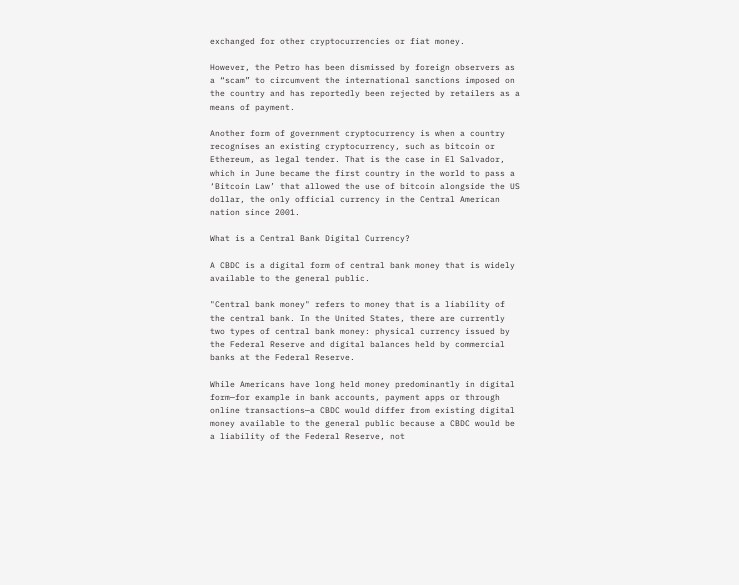exchanged for other cryptocurrencies or fiat money.

However, the Petro has been dismissed by foreign observers as a “scam” to circumvent the international sanctions imposed on the country and has reportedly been rejected by retailers as a means of payment.

Another form of government cryptocurrency is when a country recognises an existing cryptocurrency, such as bitcoin or Ethereum, as legal tender. That is the case in El Salvador, which in June became the first country in the world to pass a ‘Bitcoin Law’ that allowed the use of bitcoin alongside the US dollar, the only official currency in the Central American nation since 2001.

What is a Central Bank Digital Currency?

A CBDC is a digital form of central bank money that is widely available to the general public.

"Central bank money" refers to money that is a liability of the central bank. In the United States, there are currently two types of central bank money: physical currency issued by the Federal Reserve and digital balances held by commercial banks at the Federal Reserve.

While Americans have long held money predominantly in digital form—for example in bank accounts, payment apps or through online transactions—a CBDC would differ from existing digital money available to the general public because a CBDC would be a liability of the Federal Reserve, not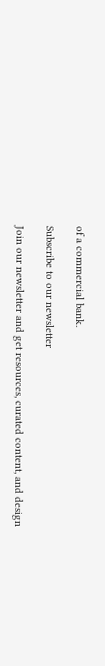of a commercial bank.

Subscribe to our newsletter

Join our newsletter and get resources, curated content, and design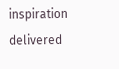inspiration delivered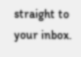straight to your inbox.